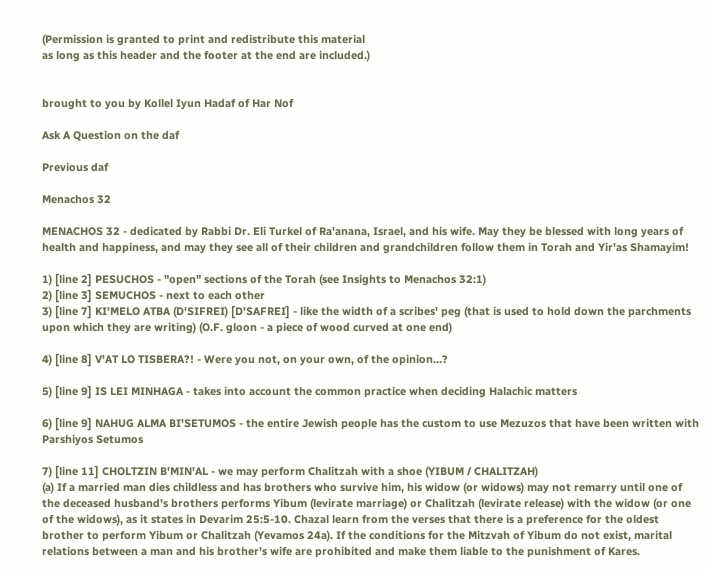(Permission is granted to print and redistribute this material
as long as this header and the footer at the end are included.)


brought to you by Kollel Iyun Hadaf of Har Nof

Ask A Question on the daf

Previous daf

Menachos 32

MENACHOS 32 - dedicated by Rabbi Dr. Eli Turkel of Ra'anana, Israel, and his wife. May they be blessed with long years of health and happiness, and may they see all of their children and grandchildren follow them in Torah and Yir'as Shamayim!

1) [line 2] PESUCHOS - "open" sections of the Torah (see Insights to Menachos 32:1)
2) [line 3] SEMUCHOS - next to each other
3) [line 7] KI'MELO ATBA (D'SIFREI) [D'SAFREI] - like the width of a scribes' peg (that is used to hold down the parchments upon which they are writing) (O.F. gloon - a piece of wood curved at one end)

4) [line 8] V'AT LO TISBERA?! - Were you not, on your own, of the opinion...?

5) [line 9] IS LEI MINHAGA - takes into account the common practice when deciding Halachic matters

6) [line 9] NAHUG ALMA BI'SETUMOS - the entire Jewish people has the custom to use Mezuzos that have been written with Parshiyos Setumos

7) [line 11] CHOLTZIN B'MIN'AL - we may perform Chalitzah with a shoe (YIBUM / CHALITZAH)
(a) If a married man dies childless and has brothers who survive him, his widow (or widows) may not remarry until one of the deceased husband's brothers performs Yibum (levirate marriage) or Chalitzah (levirate release) with the widow (or one of the widows), as it states in Devarim 25:5-10. Chazal learn from the verses that there is a preference for the oldest brother to perform Yibum or Chalitzah (Yevamos 24a). If the conditions for the Mitzvah of Yibum do not exist, marital relations between a man and his brother's wife are prohibited and make them liable to the punishment of Kares.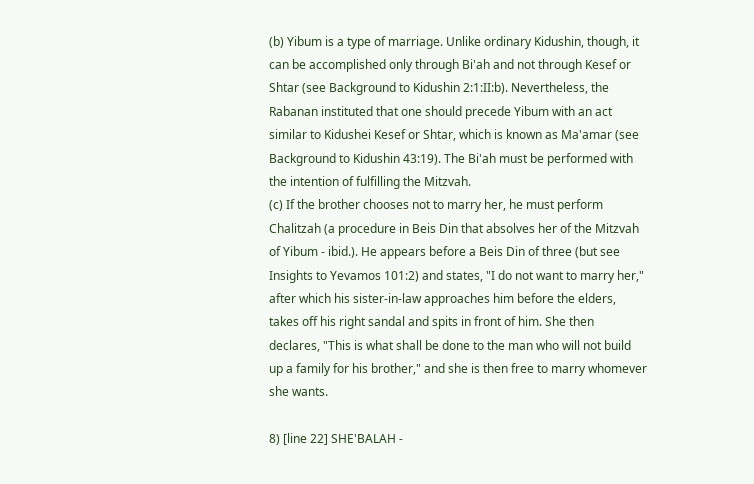(b) Yibum is a type of marriage. Unlike ordinary Kidushin, though, it can be accomplished only through Bi'ah and not through Kesef or Shtar (see Background to Kidushin 2:1:II:b). Nevertheless, the Rabanan instituted that one should precede Yibum with an act similar to Kidushei Kesef or Shtar, which is known as Ma'amar (see Background to Kidushin 43:19). The Bi'ah must be performed with the intention of fulfilling the Mitzvah.
(c) If the brother chooses not to marry her, he must perform Chalitzah (a procedure in Beis Din that absolves her of the Mitzvah of Yibum - ibid.). He appears before a Beis Din of three (but see Insights to Yevamos 101:2) and states, "I do not want to marry her," after which his sister-in-law approaches him before the elders, takes off his right sandal and spits in front of him. She then declares, "This is what shall be done to the man who will not build up a family for his brother," and she is then free to marry whomever she wants.

8) [line 22] SHE'BALAH -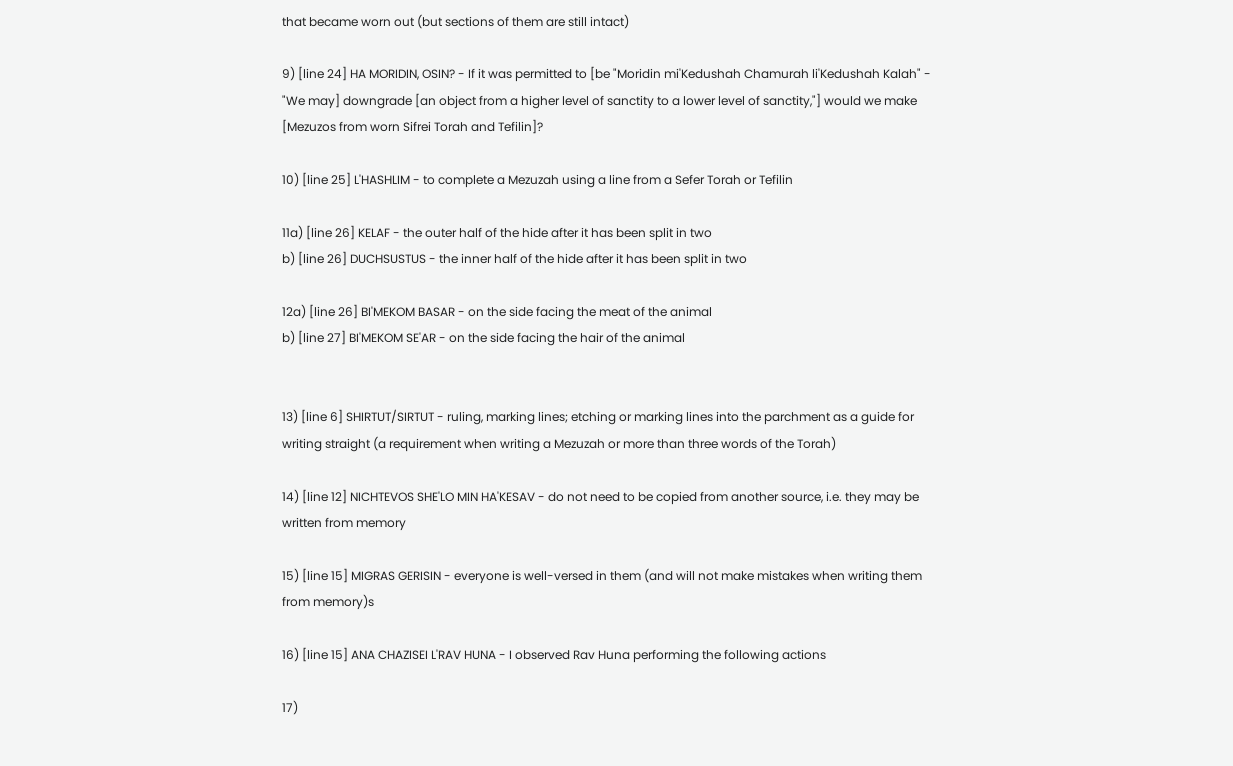that became worn out (but sections of them are still intact)

9) [line 24] HA MORIDIN, OSIN? - If it was permitted to [be "Moridin mi'Kedushah Chamurah li'Kedushah Kalah" - "We may] downgrade [an object from a higher level of sanctity to a lower level of sanctity,"] would we make [Mezuzos from worn Sifrei Torah and Tefilin]?

10) [line 25] L'HASHLIM - to complete a Mezuzah using a line from a Sefer Torah or Tefilin

11a) [line 26] KELAF - the outer half of the hide after it has been split in two
b) [line 26] DUCHSUSTUS - the inner half of the hide after it has been split in two

12a) [line 26] BI'MEKOM BASAR - on the side facing the meat of the animal
b) [line 27] BI'MEKOM SE'AR - on the side facing the hair of the animal


13) [line 6] SHIRTUT/SIRTUT - ruling, marking lines; etching or marking lines into the parchment as a guide for writing straight (a requirement when writing a Mezuzah or more than three words of the Torah)

14) [line 12] NICHTEVOS SHE'LO MIN HA'KESAV - do not need to be copied from another source, i.e. they may be written from memory

15) [line 15] MIGRAS GERISIN - everyone is well-versed in them (and will not make mistakes when writing them from memory)s

16) [line 15] ANA CHAZISEI L'RAV HUNA - I observed Rav Huna performing the following actions

17)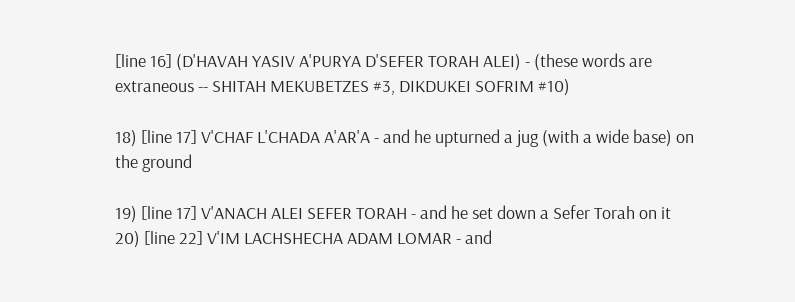[line 16] (D'HAVAH YASIV A'PURYA D'SEFER TORAH ALEI) - (these words are extraneous -- SHITAH MEKUBETZES #3, DIKDUKEI SOFRIM #10)

18) [line 17] V'CHAF L'CHADA A'AR'A - and he upturned a jug (with a wide base) on the ground

19) [line 17] V'ANACH ALEI SEFER TORAH - and he set down a Sefer Torah on it
20) [line 22] V'IM LACHSHECHA ADAM LOMAR - and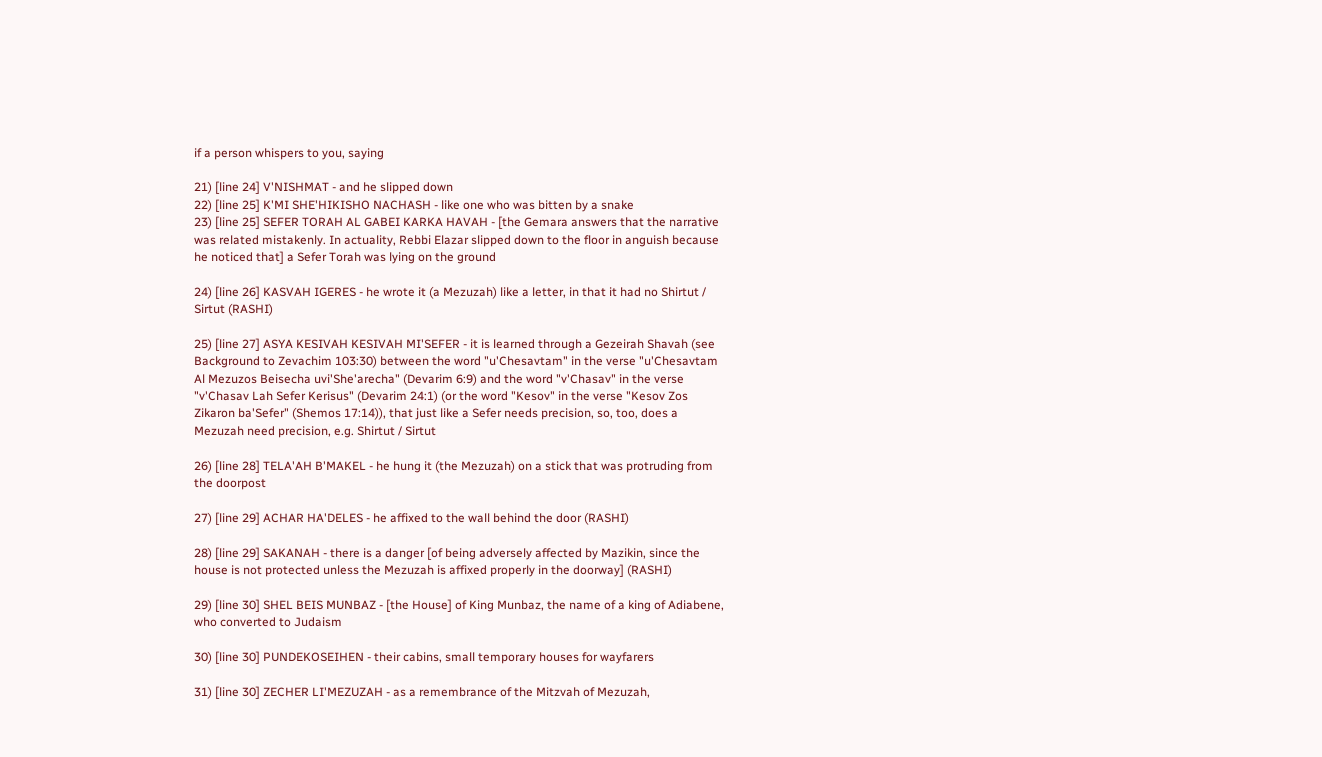if a person whispers to you, saying

21) [line 24] V'NISHMAT - and he slipped down
22) [line 25] K'MI SHE'HIKISHO NACHASH - like one who was bitten by a snake
23) [line 25] SEFER TORAH AL GABEI KARKA HAVAH - [the Gemara answers that the narrative was related mistakenly. In actuality, Rebbi Elazar slipped down to the floor in anguish because he noticed that] a Sefer Torah was lying on the ground

24) [line 26] KASVAH IGERES - he wrote it (a Mezuzah) like a letter, in that it had no Shirtut / Sirtut (RASHI)

25) [line 27] ASYA KESIVAH KESIVAH MI'SEFER - it is learned through a Gezeirah Shavah (see Background to Zevachim 103:30) between the word "u'Chesavtam" in the verse "u'Chesavtam Al Mezuzos Beisecha uvi'She'arecha" (Devarim 6:9) and the word "v'Chasav" in the verse "v'Chasav Lah Sefer Kerisus" (Devarim 24:1) (or the word "Kesov" in the verse "Kesov Zos Zikaron ba'Sefer" (Shemos 17:14)), that just like a Sefer needs precision, so, too, does a Mezuzah need precision, e.g. Shirtut / Sirtut

26) [line 28] TELA'AH B'MAKEL - he hung it (the Mezuzah) on a stick that was protruding from the doorpost

27) [line 29] ACHAR HA'DELES - he affixed to the wall behind the door (RASHI)

28) [line 29] SAKANAH - there is a danger [of being adversely affected by Mazikin, since the house is not protected unless the Mezuzah is affixed properly in the doorway] (RASHI)

29) [line 30] SHEL BEIS MUNBAZ - [the House] of King Munbaz, the name of a king of Adiabene, who converted to Judaism

30) [line 30] PUNDEKOSEIHEN - their cabins, small temporary houses for wayfarers

31) [line 30] ZECHER LI'MEZUZAH - as a remembrance of the Mitzvah of Mezuzah,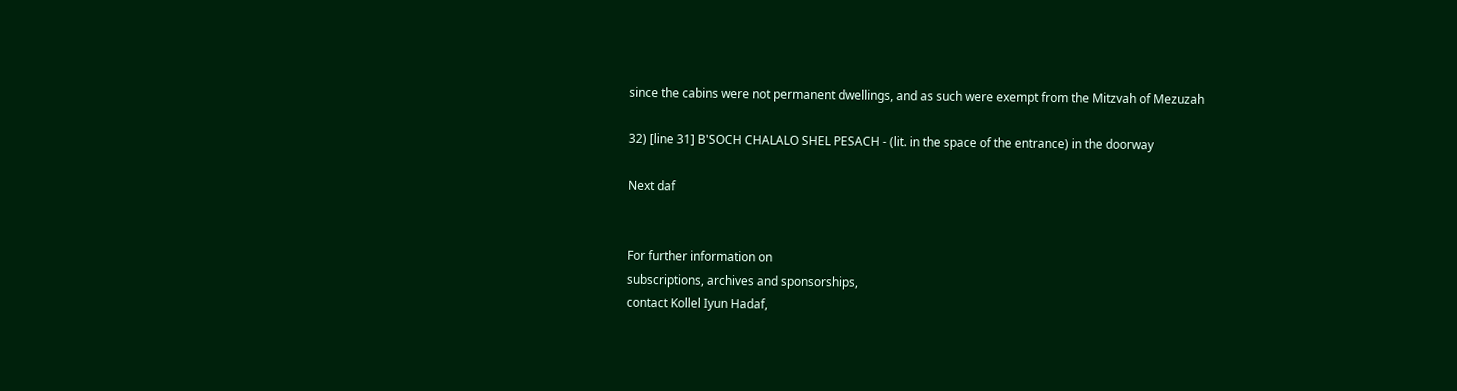since the cabins were not permanent dwellings, and as such were exempt from the Mitzvah of Mezuzah

32) [line 31] B'SOCH CHALALO SHEL PESACH - (lit. in the space of the entrance) in the doorway

Next daf


For further information on
subscriptions, archives and sponsorships,
contact Kollel Iyun Hadaf,